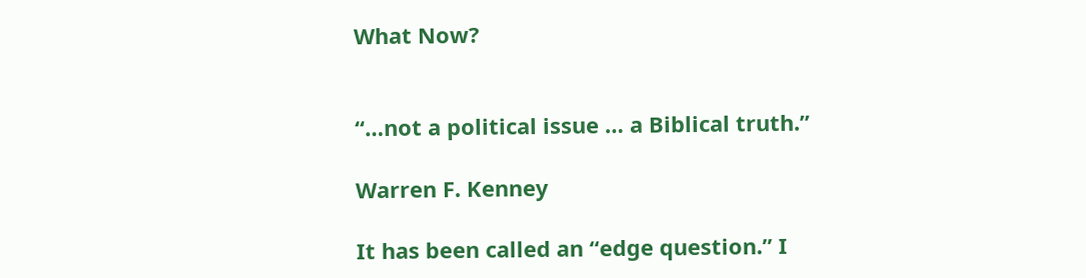What Now?


“…not a political issue … a Biblical truth.”

Warren F. Kenney

It has been called an “edge question.” I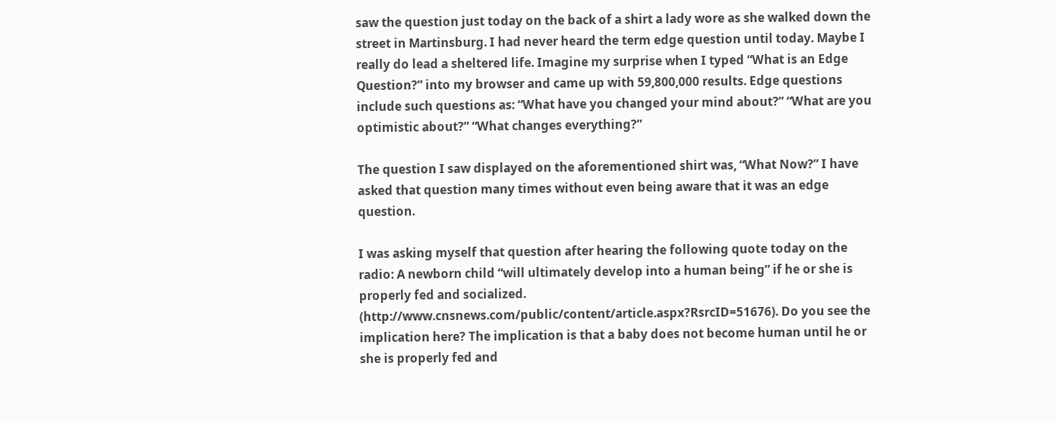saw the question just today on the back of a shirt a lady wore as she walked down the street in Martinsburg. I had never heard the term edge question until today. Maybe I really do lead a sheltered life. Imagine my surprise when I typed “What is an Edge Question?” into my browser and came up with 59,800,000 results. Edge questions include such questions as: “What have you changed your mind about?” “What are you optimistic about?” “What changes everything?”

The question I saw displayed on the aforementioned shirt was, “What Now?” I have asked that question many times without even being aware that it was an edge question.

I was asking myself that question after hearing the following quote today on the radio: A newborn child “will ultimately develop into a human being” if he or she is properly fed and socialized. (http://www.cnsnews.com/public/content/article.aspx?RsrcID=51676). Do you see the implication here? The implication is that a baby does not become human until he or she is properly fed and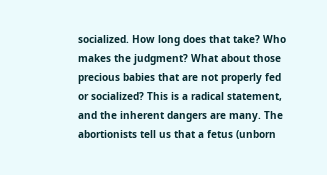socialized. How long does that take? Who makes the judgment? What about those precious babies that are not properly fed or socialized? This is a radical statement, and the inherent dangers are many. The abortionists tell us that a fetus (unborn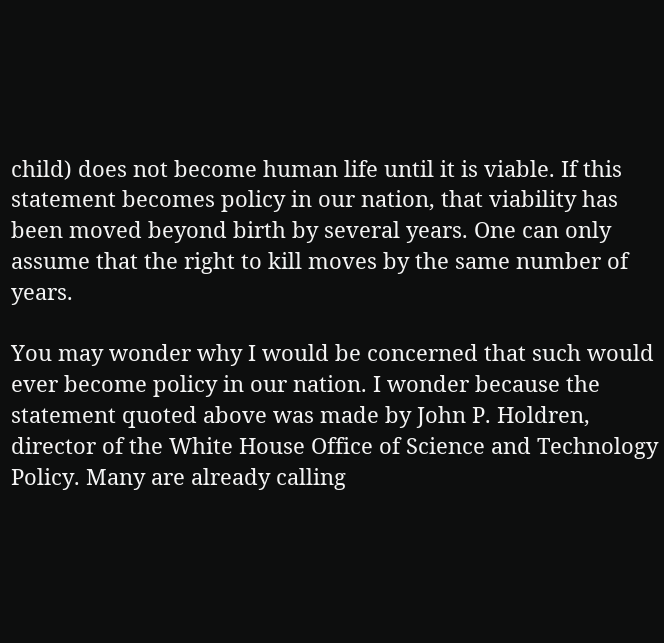child) does not become human life until it is viable. If this statement becomes policy in our nation, that viability has been moved beyond birth by several years. One can only assume that the right to kill moves by the same number of years.

You may wonder why I would be concerned that such would ever become policy in our nation. I wonder because the statement quoted above was made by John P. Holdren, director of the White House Office of Science and Technology Policy. Many are already calling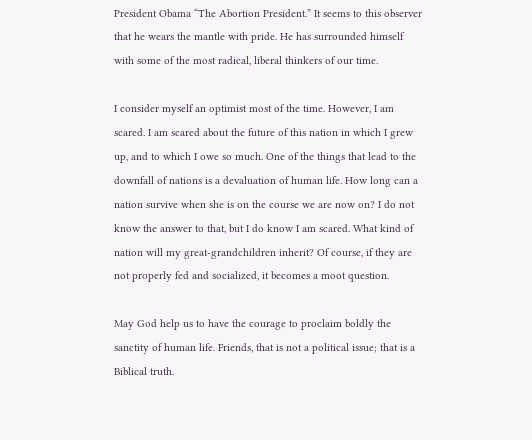President Obama “The Abortion President.” It seems to this observer that he wears the mantle with pride. He has surrounded himself with some of the most radical, liberal thinkers of our time.

I consider myself an optimist most of the time. However, I am scared. I am scared about the future of this nation in which I grew up, and to which I owe so much. One of the things that lead to the downfall of nations is a devaluation of human life. How long can a nation survive when she is on the course we are now on? I do not know the answer to that, but I do know I am scared. What kind of nation will my great-grandchildren inherit? Of course, if they are not properly fed and socialized, it becomes a moot question.

May God help us to have the courage to proclaim boldly the sanctity of human life. Friends, that is not a political issue; that is a Biblical truth.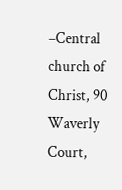–Central church of Christ, 90 Waverly Court,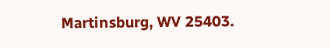Martinsburg, WV 25403.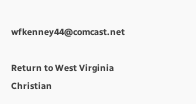wfkenney44@comcast.net

Return to West Virginia Christian